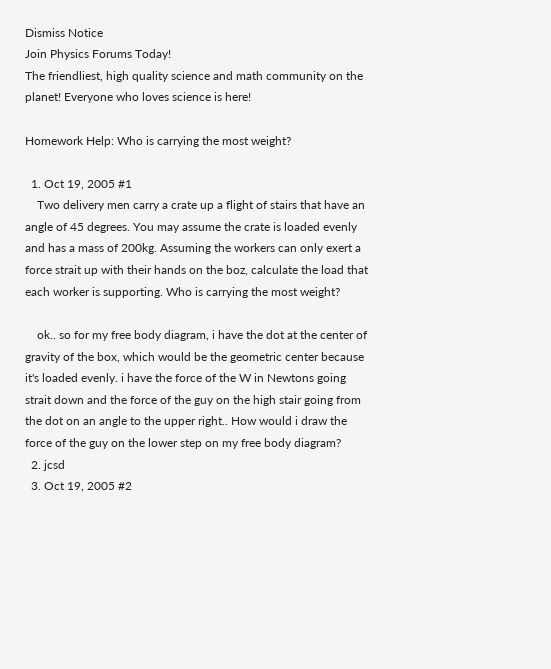Dismiss Notice
Join Physics Forums Today!
The friendliest, high quality science and math community on the planet! Everyone who loves science is here!

Homework Help: Who is carrying the most weight?

  1. Oct 19, 2005 #1
    Two delivery men carry a crate up a flight of stairs that have an angle of 45 degrees. You may assume the crate is loaded evenly and has a mass of 200kg. Assuming the workers can only exert a force strait up with their hands on the boz, calculate the load that each worker is supporting. Who is carrying the most weight?

    ok.. so for my free body diagram, i have the dot at the center of gravity of the box, which would be the geometric center because it's loaded evenly. i have the force of the W in Newtons going strait down and the force of the guy on the high stair going from the dot on an angle to the upper right.. How would i draw the force of the guy on the lower step on my free body diagram?
  2. jcsd
  3. Oct 19, 2005 #2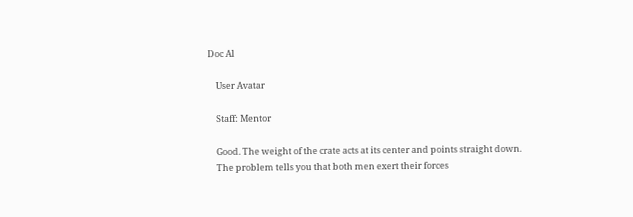Doc Al

    User Avatar

    Staff: Mentor

    Good. The weight of the crate acts at its center and points straight down.
    The problem tells you that both men exert their forces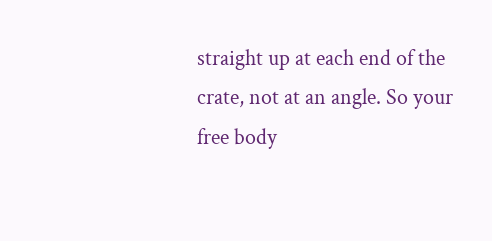straight up at each end of the crate, not at an angle. So your free body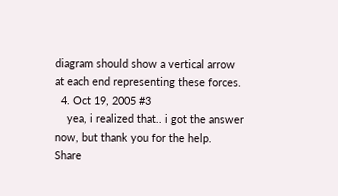diagram should show a vertical arrow at each end representing these forces.
  4. Oct 19, 2005 #3
    yea, i realized that.. i got the answer now, but thank you for the help.
Share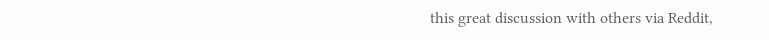this great discussion with others via Reddit,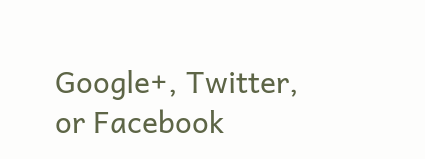Google+, Twitter, or Facebook